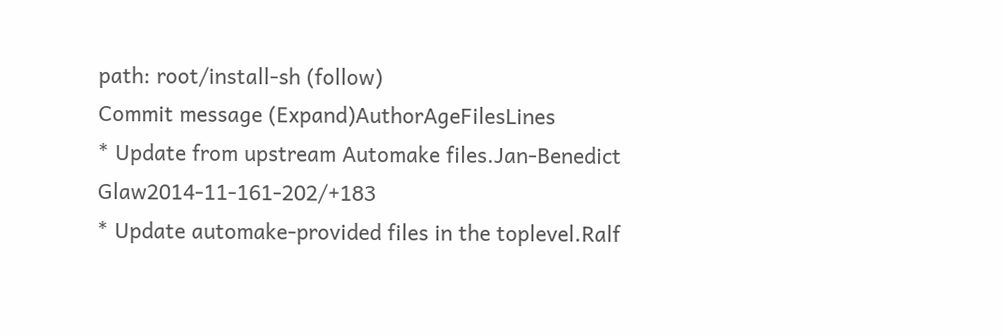path: root/install-sh (follow)
Commit message (Expand)AuthorAgeFilesLines
* Update from upstream Automake files.Jan-Benedict Glaw2014-11-161-202/+183
* Update automake-provided files in the toplevel.Ralf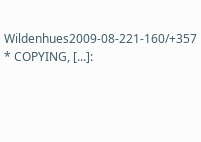Wildenhues2009-08-221-160/+357
* COPYING, [...]: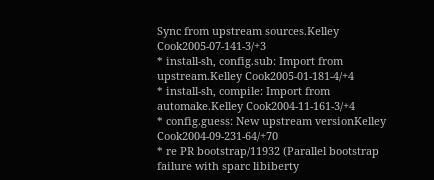Sync from upstream sources.Kelley Cook2005-07-141-3/+3
* install-sh, config.sub: Import from upstream.Kelley Cook2005-01-181-4/+4
* install-sh, compile: Import from automake.Kelley Cook2004-11-161-3/+4
* config.guess: New upstream versionKelley Cook2004-09-231-64/+70
* re PR bootstrap/11932 (Parallel bootstrap failure with sparc libiberty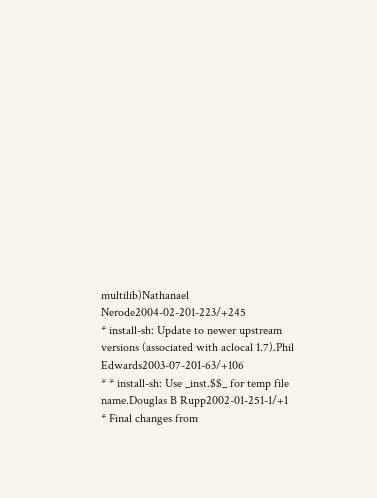multilib)Nathanael Nerode2004-02-201-223/+245
* install-sh: Update to newer upstream versions (associated with aclocal 1.7).Phil Edwards2003-07-201-63/+106
* * install-sh: Use _inst.$$_ for temp file name.Douglas B Rupp2002-01-251-1/+1
* Final changes from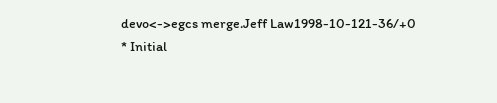devo<->egcs merge.Jeff Law1998-10-121-36/+0
* Initial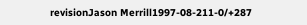revisionJason Merrill1997-08-211-0/+287